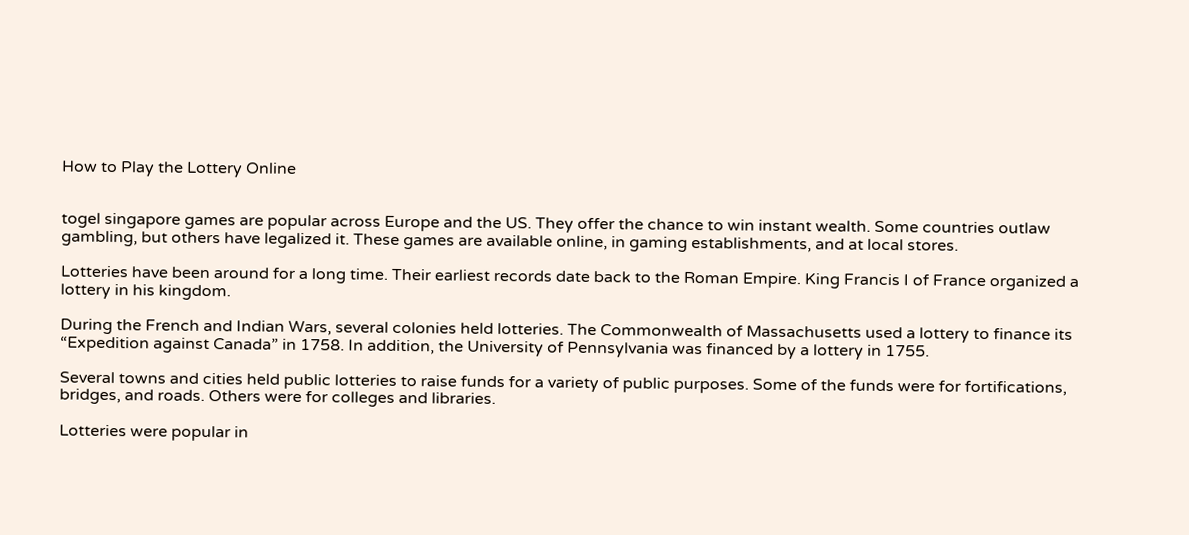How to Play the Lottery Online


togel singapore games are popular across Europe and the US. They offer the chance to win instant wealth. Some countries outlaw gambling, but others have legalized it. These games are available online, in gaming establishments, and at local stores.

Lotteries have been around for a long time. Their earliest records date back to the Roman Empire. King Francis I of France organized a lottery in his kingdom.

During the French and Indian Wars, several colonies held lotteries. The Commonwealth of Massachusetts used a lottery to finance its “Expedition against Canada” in 1758. In addition, the University of Pennsylvania was financed by a lottery in 1755.

Several towns and cities held public lotteries to raise funds for a variety of public purposes. Some of the funds were for fortifications, bridges, and roads. Others were for colleges and libraries.

Lotteries were popular in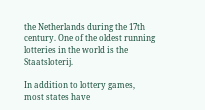the Netherlands during the 17th century. One of the oldest running lotteries in the world is the Staatsloterij.

In addition to lottery games, most states have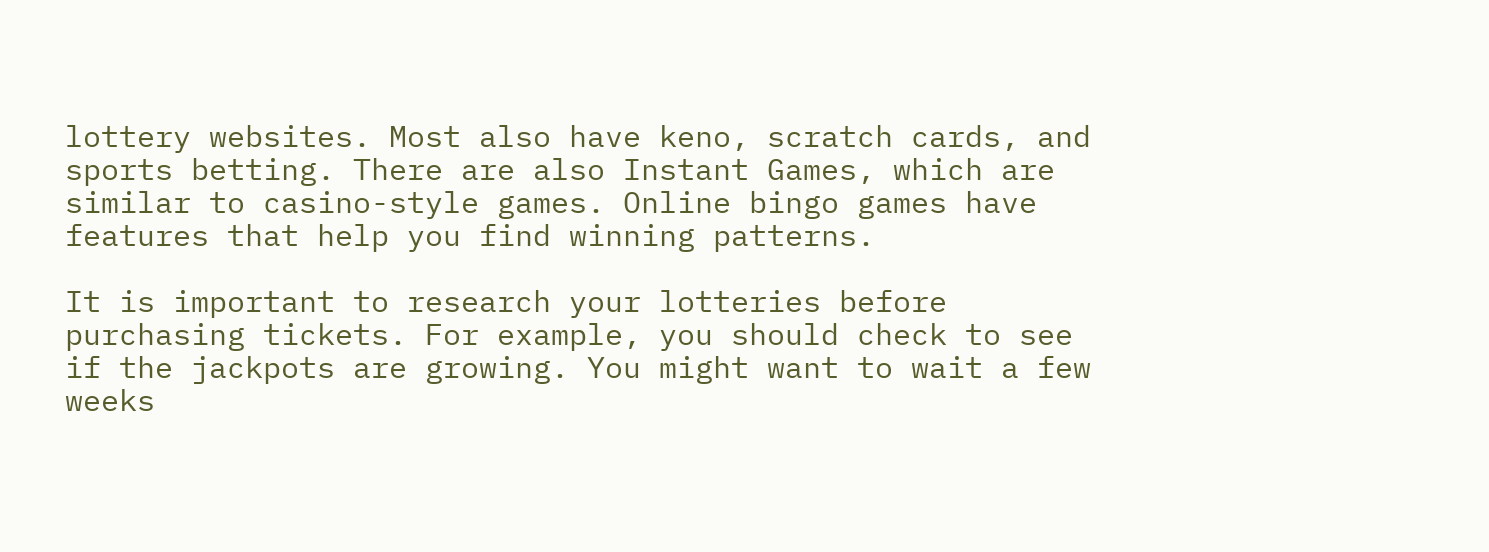lottery websites. Most also have keno, scratch cards, and sports betting. There are also Instant Games, which are similar to casino-style games. Online bingo games have features that help you find winning patterns.

It is important to research your lotteries before purchasing tickets. For example, you should check to see if the jackpots are growing. You might want to wait a few weeks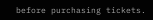before purchasing tickets.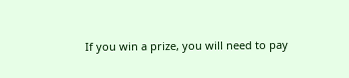If you win a prize, you will need to pay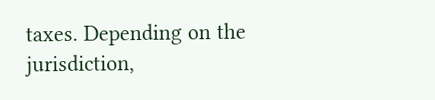taxes. Depending on the jurisdiction,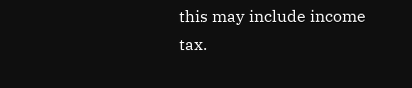this may include income tax.